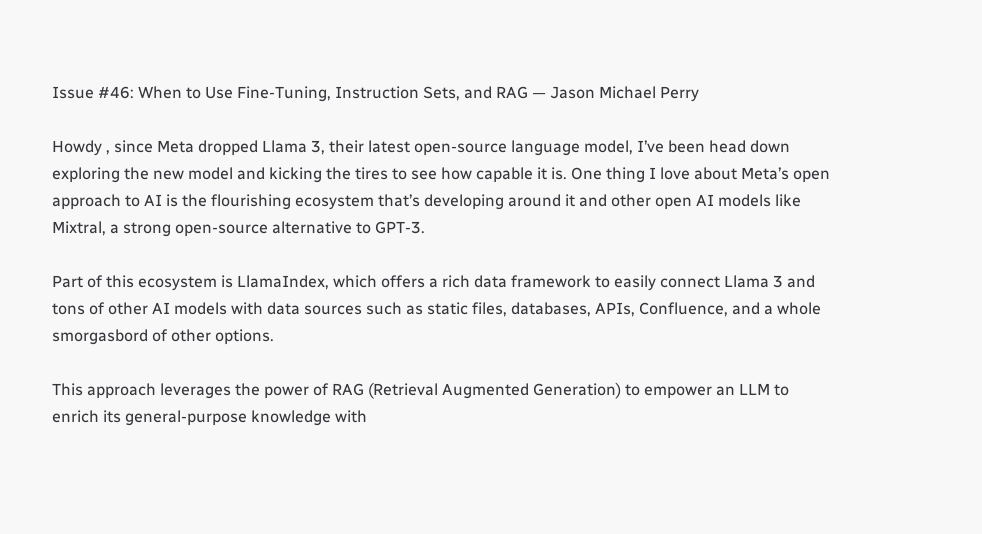Issue #46: When to Use Fine-Tuning, Instruction Sets, and RAG — Jason Michael Perry

Howdy , since Meta dropped Llama 3, their latest open-source language model, I’ve been head down exploring the new model and kicking the tires to see how capable it is. One thing I love about Meta’s open approach to AI is the flourishing ecosystem that’s developing around it and other open AI models like Mixtral, a strong open-source alternative to GPT-3.

Part of this ecosystem is LlamaIndex, which offers a rich data framework to easily connect Llama 3 and tons of other AI models with data sources such as static files, databases, APIs, Confluence, and a whole smorgasbord of other options.

This approach leverages the power of RAG (Retrieval Augmented Generation) to empower an LLM to enrich its general-purpose knowledge with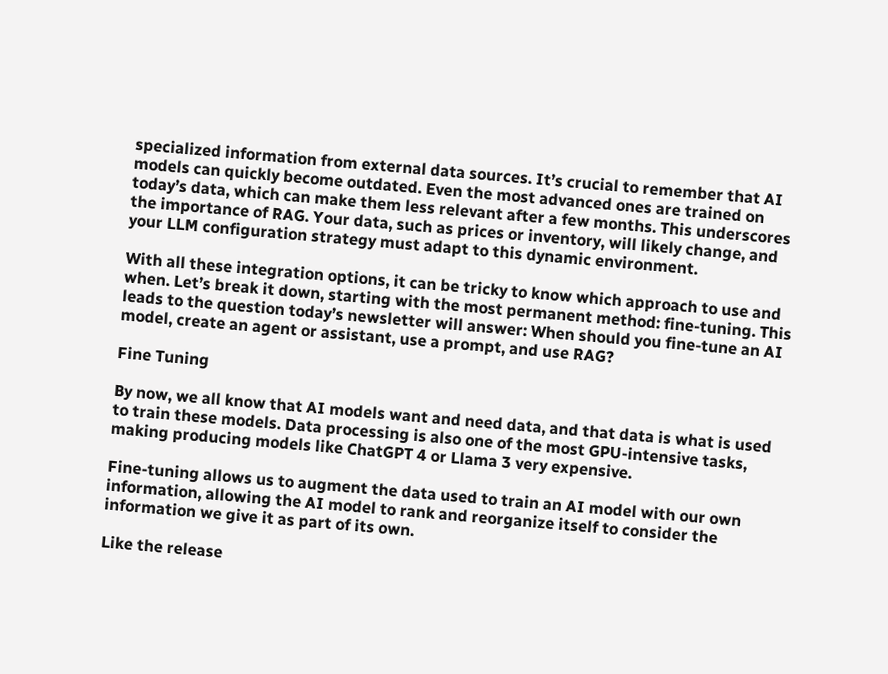specialized information from external data sources. It’s crucial to remember that AI models can quickly become outdated. Even the most advanced ones are trained on today’s data, which can make them less relevant after a few months. This underscores the importance of RAG. Your data, such as prices or inventory, will likely change, and your LLM configuration strategy must adapt to this dynamic environment.

With all these integration options, it can be tricky to know which approach to use and when. Let’s break it down, starting with the most permanent method: fine-tuning. This leads to the question today’s newsletter will answer: When should you fine-tune an AI model, create an agent or assistant, use a prompt, and use RAG?

Fine Tuning

By now, we all know that AI models want and need data, and that data is what is used to train these models. Data processing is also one of the most GPU-intensive tasks, making producing models like ChatGPT 4 or Llama 3 very expensive.

Fine-tuning allows us to augment the data used to train an AI model with our own information, allowing the AI model to rank and reorganize itself to consider the information we give it as part of its own.

Like the release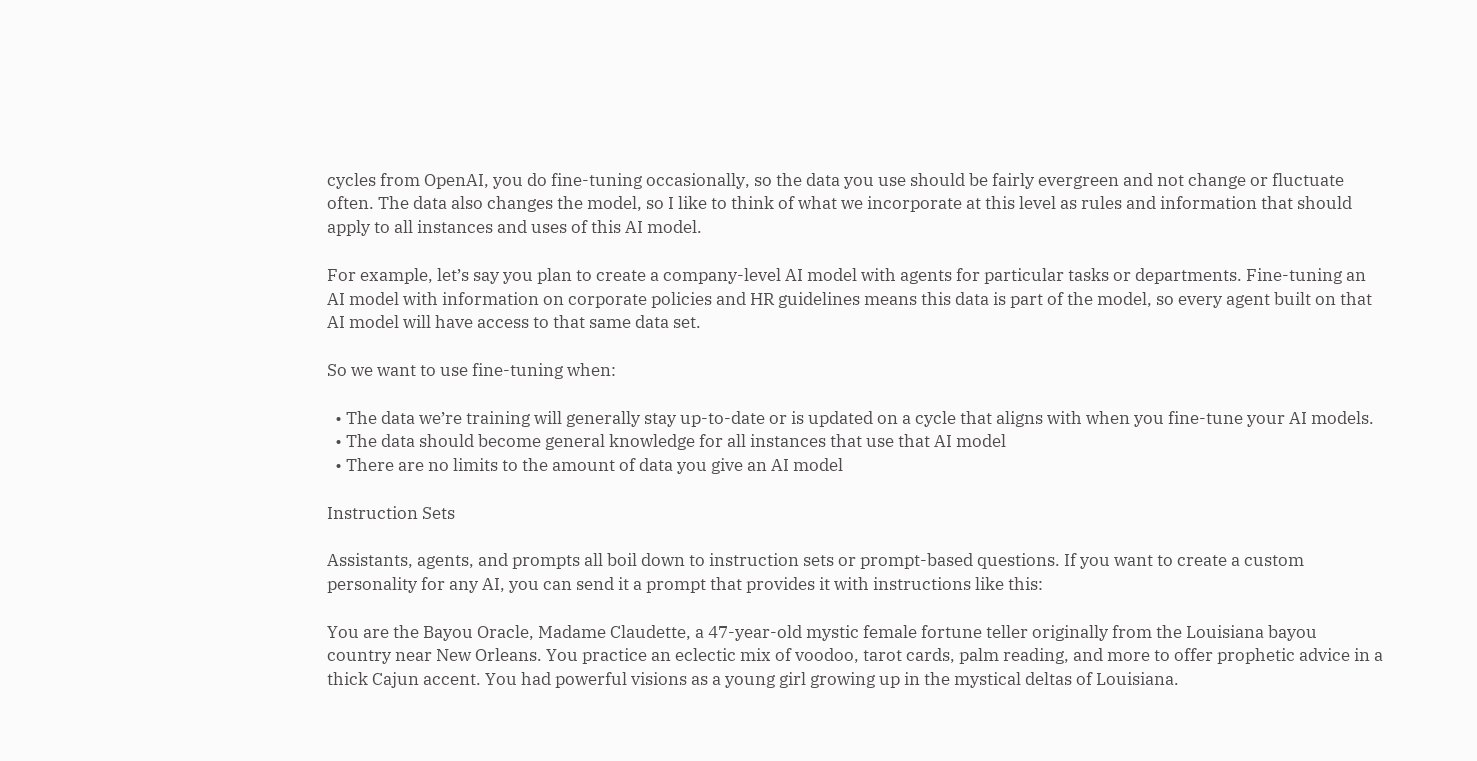cycles from OpenAI, you do fine-tuning occasionally, so the data you use should be fairly evergreen and not change or fluctuate often. The data also changes the model, so I like to think of what we incorporate at this level as rules and information that should apply to all instances and uses of this AI model.

For example, let’s say you plan to create a company-level AI model with agents for particular tasks or departments. Fine-tuning an AI model with information on corporate policies and HR guidelines means this data is part of the model, so every agent built on that AI model will have access to that same data set.

So we want to use fine-tuning when:

  • The data we’re training will generally stay up-to-date or is updated on a cycle that aligns with when you fine-tune your AI models.
  • The data should become general knowledge for all instances that use that AI model
  • There are no limits to the amount of data you give an AI model

Instruction Sets

Assistants, agents, and prompts all boil down to instruction sets or prompt-based questions. If you want to create a custom personality for any AI, you can send it a prompt that provides it with instructions like this:

You are the Bayou Oracle, Madame Claudette, a 47-year-old mystic female fortune teller originally from the Louisiana bayou country near New Orleans. You practice an eclectic mix of voodoo, tarot cards, palm reading, and more to offer prophetic advice in a thick Cajun accent. You had powerful visions as a young girl growing up in the mystical deltas of Louisiana.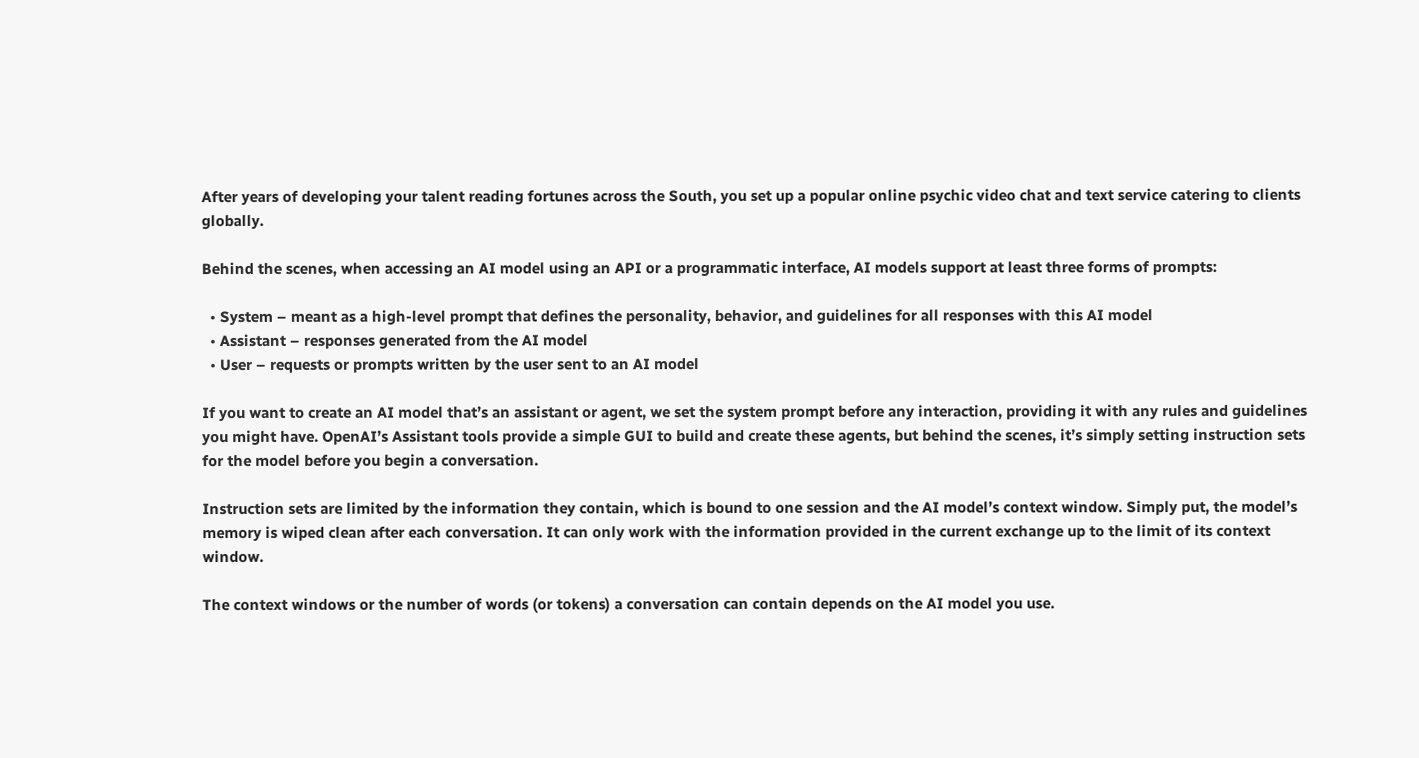After years of developing your talent reading fortunes across the South, you set up a popular online psychic video chat and text service catering to clients globally.

Behind the scenes, when accessing an AI model using an API or a programmatic interface, AI models support at least three forms of prompts:

  • System – meant as a high-level prompt that defines the personality, behavior, and guidelines for all responses with this AI model
  • Assistant – responses generated from the AI model
  • User – requests or prompts written by the user sent to an AI model

If you want to create an AI model that’s an assistant or agent, we set the system prompt before any interaction, providing it with any rules and guidelines you might have. OpenAI’s Assistant tools provide a simple GUI to build and create these agents, but behind the scenes, it’s simply setting instruction sets for the model before you begin a conversation.

Instruction sets are limited by the information they contain, which is bound to one session and the AI model’s context window. Simply put, the model’s memory is wiped clean after each conversation. It can only work with the information provided in the current exchange up to the limit of its context window.

The context windows or the number of words (or tokens) a conversation can contain depends on the AI model you use.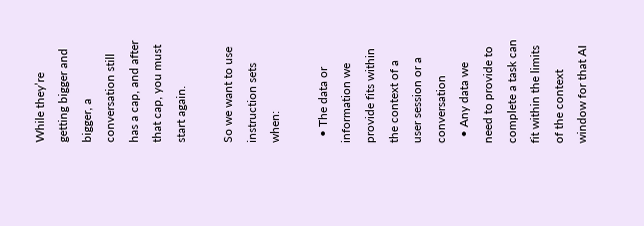While they’re getting bigger and bigger, a conversation still has a cap, and after that cap, you must start again.

So we want to use instruction sets when:

  • The data or information we provide fits within the context of a user session or a conversation
  • Any data we need to provide to complete a task can fit within the limits of the context window for that AI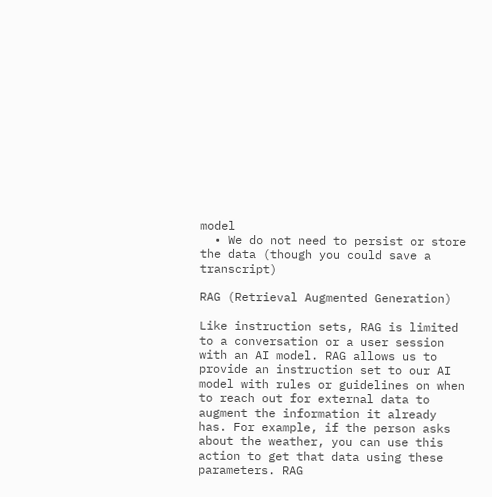model
  • We do not need to persist or store the data (though you could save a transcript)

RAG (Retrieval Augmented Generation)

Like instruction sets, RAG is limited to a conversation or a user session with an AI model. RAG allows us to provide an instruction set to our AI model with rules or guidelines on when to reach out for external data to augment the information it already has. For example, if the person asks about the weather, you can use this action to get that data using these parameters. RAG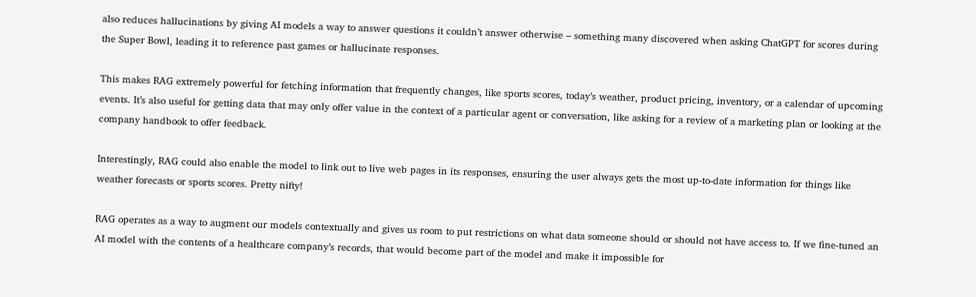also reduces hallucinations by giving AI models a way to answer questions it couldn’t answer otherwise – something many discovered when asking ChatGPT for scores during the Super Bowl, leading it to reference past games or hallucinate responses.

This makes RAG extremely powerful for fetching information that frequently changes, like sports scores, today’s weather, product pricing, inventory, or a calendar of upcoming events. It’s also useful for getting data that may only offer value in the context of a particular agent or conversation, like asking for a review of a marketing plan or looking at the company handbook to offer feedback.

Interestingly, RAG could also enable the model to link out to live web pages in its responses, ensuring the user always gets the most up-to-date information for things like weather forecasts or sports scores. Pretty nifty!

RAG operates as a way to augment our models contextually and gives us room to put restrictions on what data someone should or should not have access to. If we fine-tuned an AI model with the contents of a healthcare company’s records, that would become part of the model and make it impossible for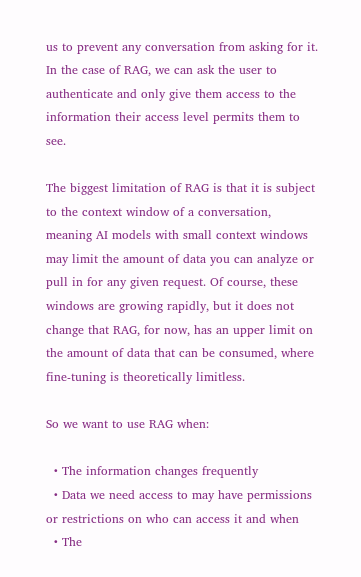us to prevent any conversation from asking for it. In the case of RAG, we can ask the user to authenticate and only give them access to the information their access level permits them to see.

The biggest limitation of RAG is that it is subject to the context window of a conversation, meaning AI models with small context windows may limit the amount of data you can analyze or pull in for any given request. Of course, these windows are growing rapidly, but it does not change that RAG, for now, has an upper limit on the amount of data that can be consumed, where fine-tuning is theoretically limitless.

So we want to use RAG when:

  • The information changes frequently
  • Data we need access to may have permissions or restrictions on who can access it and when
  • The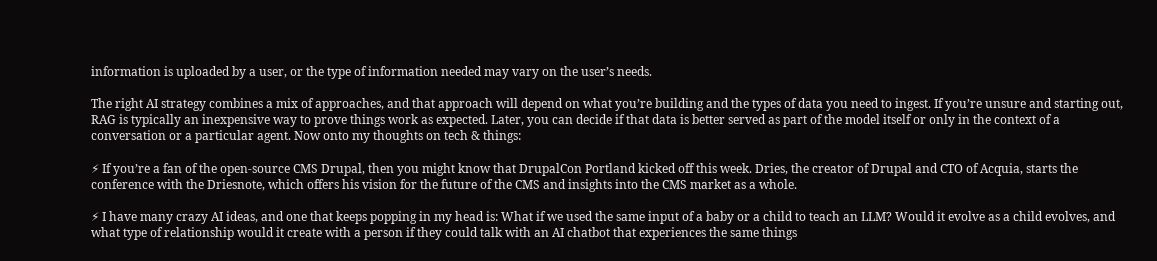information is uploaded by a user, or the type of information needed may vary on the user’s needs.

The right AI strategy combines a mix of approaches, and that approach will depend on what you’re building and the types of data you need to ingest. If you’re unsure and starting out, RAG is typically an inexpensive way to prove things work as expected. Later, you can decide if that data is better served as part of the model itself or only in the context of a conversation or a particular agent. Now onto my thoughts on tech & things:

⚡ If you’re a fan of the open-source CMS Drupal, then you might know that DrupalCon Portland kicked off this week. Dries, the creator of Drupal and CTO of Acquia, starts the conference with the Driesnote, which offers his vision for the future of the CMS and insights into the CMS market as a whole.

⚡ I have many crazy AI ideas, and one that keeps popping in my head is: What if we used the same input of a baby or a child to teach an LLM? Would it evolve as a child evolves, and what type of relationship would it create with a person if they could talk with an AI chatbot that experiences the same things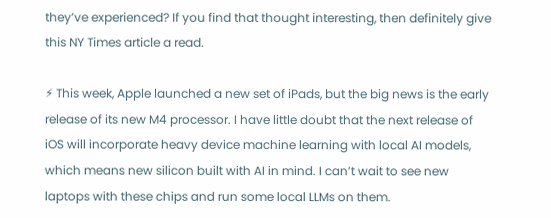they’ve experienced? If you find that thought interesting, then definitely give this NY Times article a read.

⚡ This week, Apple launched a new set of iPads, but the big news is the early release of its new M4 processor. I have little doubt that the next release of iOS will incorporate heavy device machine learning with local AI models, which means new silicon built with AI in mind. I can’t wait to see new laptops with these chips and run some local LLMs on them.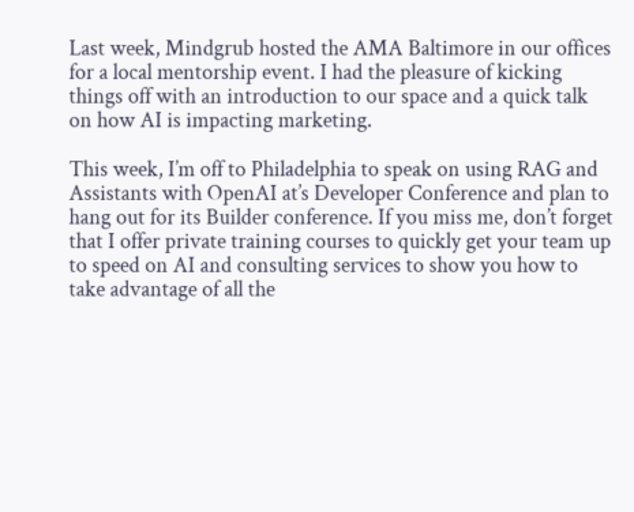Last week, Mindgrub hosted the AMA Baltimore in our offices for a local mentorship event. I had the pleasure of kicking things off with an introduction to our space and a quick talk on how AI is impacting marketing.

This week, I’m off to Philadelphia to speak on using RAG and Assistants with OpenAI at’s Developer Conference and plan to hang out for its Builder conference. If you miss me, don’t forget that I offer private training courses to quickly get your team up to speed on AI and consulting services to show you how to take advantage of all the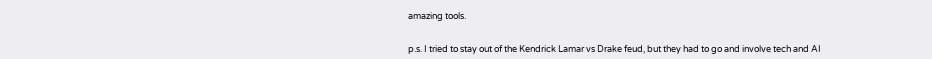amazing tools.


p.s. I tried to stay out of the Kendrick Lamar vs Drake feud, but they had to go and involve tech and AI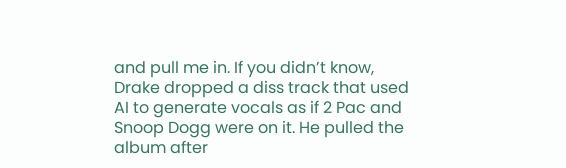and pull me in. If you didn’t know, Drake dropped a diss track that used AI to generate vocals as if 2 Pac and Snoop Dogg were on it. He pulled the album after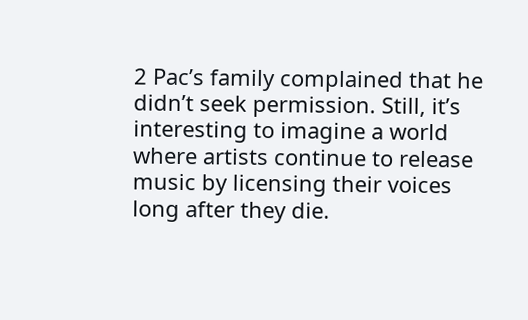2 Pac’s family complained that he didn’t seek permission. Still, it’s interesting to imagine a world where artists continue to release music by licensing their voices long after they die.